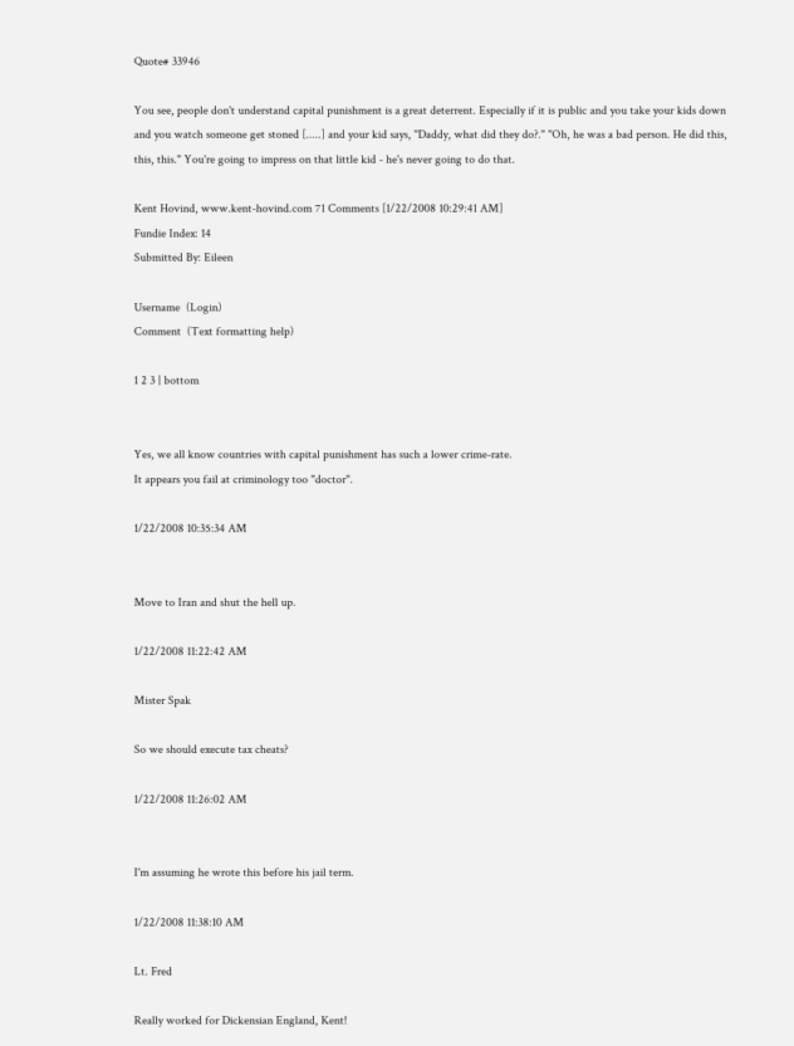Quote# 33946

You see, people don't understand capital punishment is a great deterrent. Especially if it is public and you take your kids down and you watch someone get stoned [.....] and your kid says, "Daddy, what did they do?." "Oh, he was a bad person. He did this, this, this." You're going to impress on that little kid - he's never going to do that.

Kent Hovind, www.kent-hovind.com 71 Comments [1/22/2008 10:29:41 AM]
Fundie Index: 14
Submitted By: Eileen

Username  (Login)
Comment  (Text formatting help)

1 2 3 | bottom


Yes, we all know countries with capital punishment has such a lower crime-rate.
It appears you fail at criminology too "doctor".

1/22/2008 10:35:34 AM


Move to Iran and shut the hell up.

1/22/2008 11:22:42 AM

Mister Spak

So we should execute tax cheats?

1/22/2008 11:26:02 AM


I'm assuming he wrote this before his jail term.

1/22/2008 11:38:10 AM

Lt. Fred

Really worked for Dickensian England, Kent!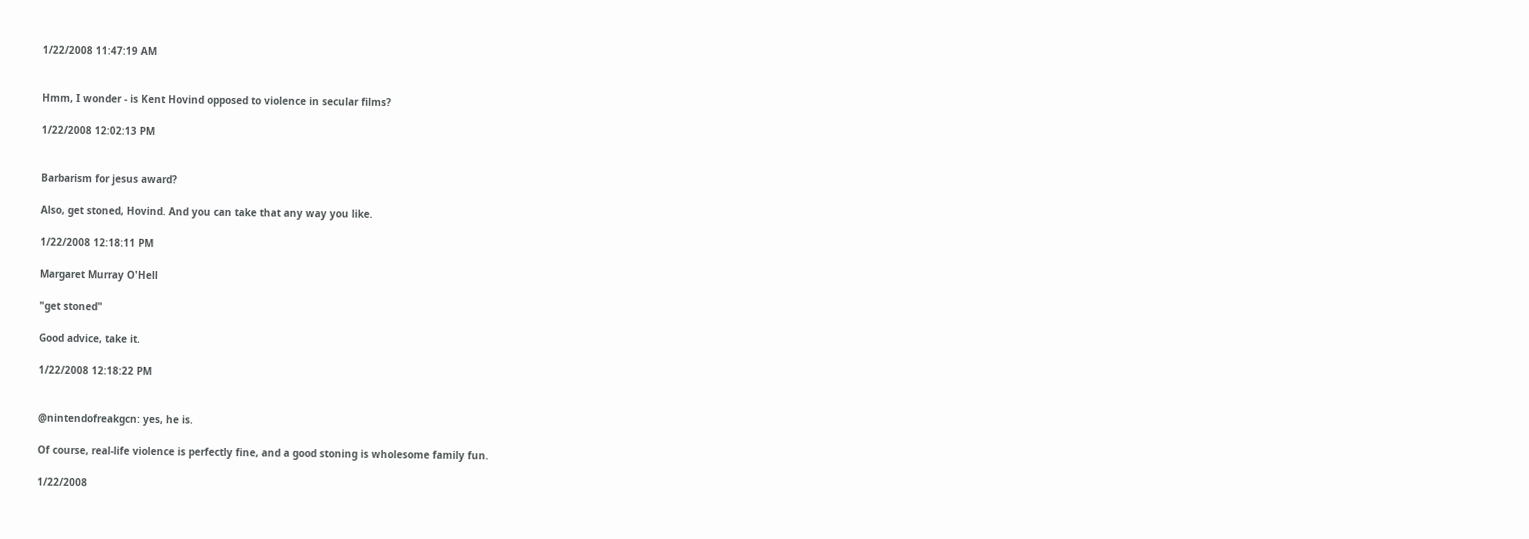1/22/2008 11:47:19 AM


Hmm, I wonder - is Kent Hovind opposed to violence in secular films?

1/22/2008 12:02:13 PM


Barbarism for jesus award?

Also, get stoned, Hovind. And you can take that any way you like.

1/22/2008 12:18:11 PM

Margaret Murray O'Hell

"get stoned"

Good advice, take it.

1/22/2008 12:18:22 PM


@nintendofreakgcn: yes, he is.

Of course, real-life violence is perfectly fine, and a good stoning is wholesome family fun.

1/22/2008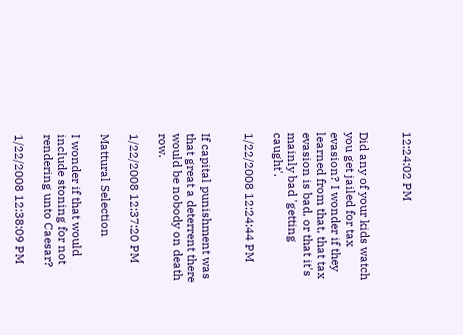12:24:02 PM


Did any of your kids watch you get jailed for tax evasion? I wonder if they learned from that, that tax evasion is bad, or that it's mainly bad 'getting caught'.

1/22/2008 12:24:44 PM


If capital punishment was that great a deterrent there would be nobody on death row.

1/22/2008 12:37:20 PM

Mattural Selection

I wonder if that would include stoning for not rendering unto Caesar?

1/22/2008 12:38:09 PM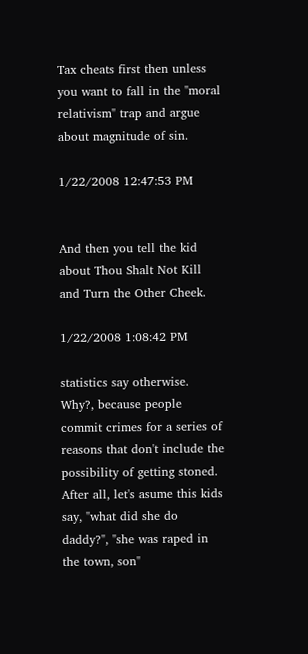Tax cheats first then unless you want to fall in the "moral relativism" trap and argue about magnitude of sin.

1/22/2008 12:47:53 PM


And then you tell the kid about Thou Shalt Not Kill and Turn the Other Cheek.

1/22/2008 1:08:42 PM

statistics say otherwise. Why?, because people commit crimes for a series of reasons that don't include the possibility of getting stoned. After all, let's asume this kids say, "what did she do daddy?", "she was raped in the town, son"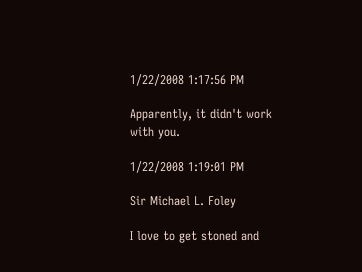1/22/2008 1:17:56 PM

Apparently, it didn't work with you.

1/22/2008 1:19:01 PM

Sir Michael L. Foley

I love to get stoned and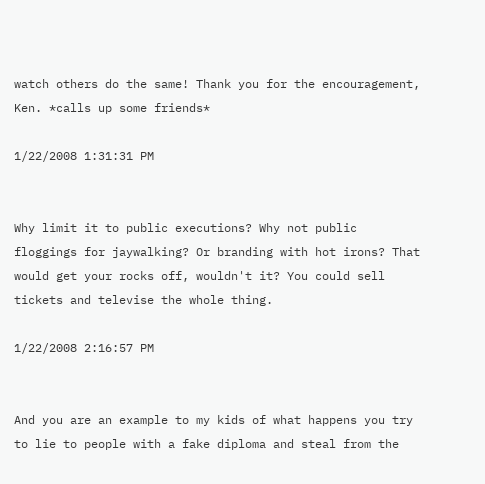watch others do the same! Thank you for the encouragement, Ken. *calls up some friends*

1/22/2008 1:31:31 PM


Why limit it to public executions? Why not public floggings for jaywalking? Or branding with hot irons? That would get your rocks off, wouldn't it? You could sell tickets and televise the whole thing.

1/22/2008 2:16:57 PM


And you are an example to my kids of what happens you try to lie to people with a fake diploma and steal from the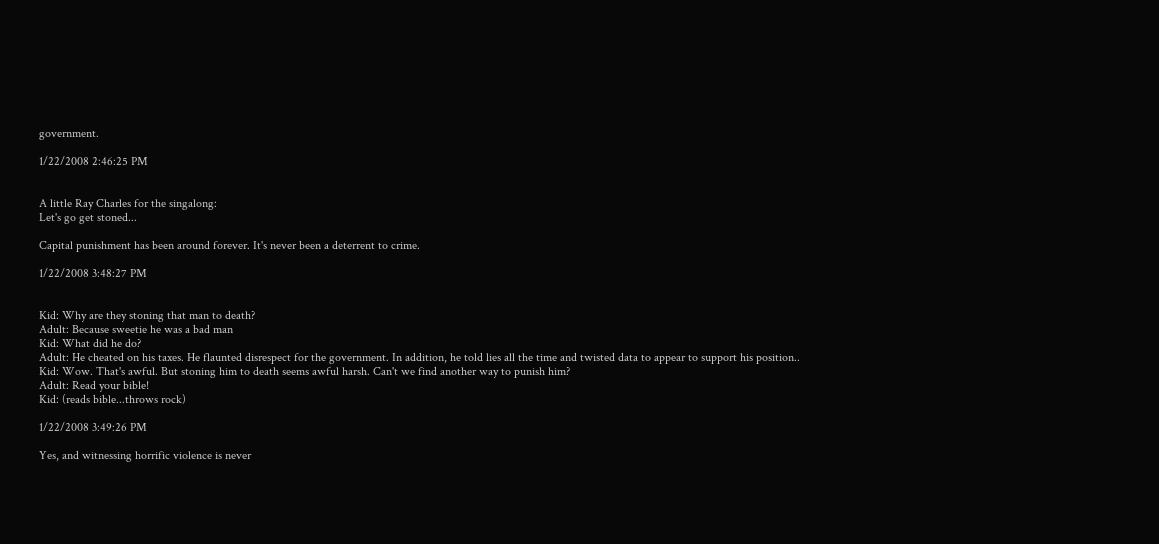government.

1/22/2008 2:46:25 PM


A little Ray Charles for the singalong:
Let's go get stoned...

Capital punishment has been around forever. It's never been a deterrent to crime.

1/22/2008 3:48:27 PM


Kid: Why are they stoning that man to death?
Adult: Because sweetie he was a bad man
Kid: What did he do?
Adult: He cheated on his taxes. He flaunted disrespect for the government. In addition, he told lies all the time and twisted data to appear to support his position..
Kid: Wow. That's awful. But stoning him to death seems awful harsh. Can't we find another way to punish him?
Adult: Read your bible!
Kid: (reads bible...throws rock)

1/22/2008 3:49:26 PM

Yes, and witnessing horrific violence is never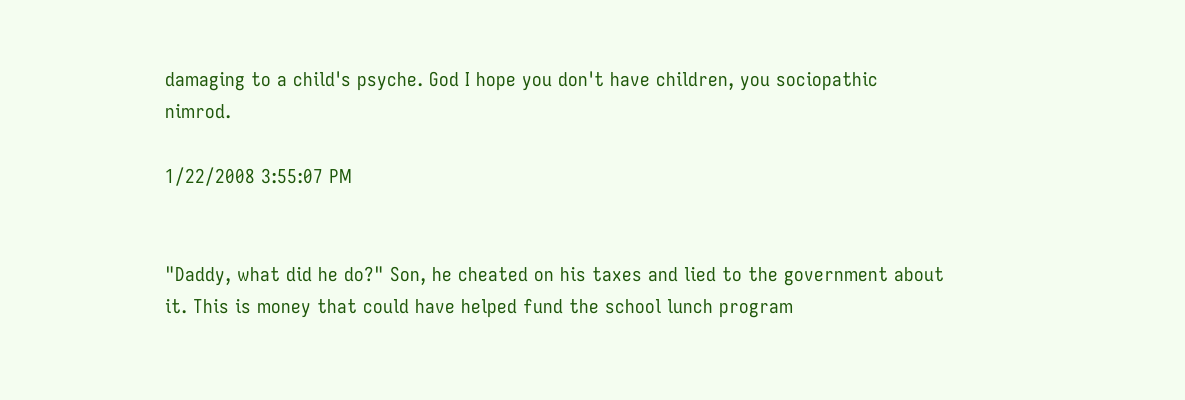damaging to a child's psyche. God I hope you don't have children, you sociopathic nimrod.

1/22/2008 3:55:07 PM


"Daddy, what did he do?" Son, he cheated on his taxes and lied to the government about it. This is money that could have helped fund the school lunch program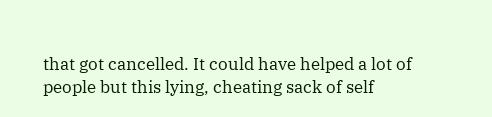that got cancelled. It could have helped a lot of people but this lying, cheating sack of self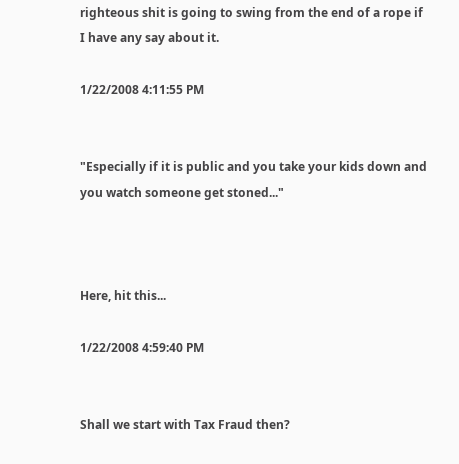righteous shit is going to swing from the end of a rope if I have any say about it.

1/22/2008 4:11:55 PM


"Especially if it is public and you take your kids down and you watch someone get stoned..."



Here, hit this...

1/22/2008 4:59:40 PM


Shall we start with Tax Fraud then?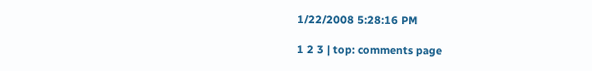1/22/2008 5:28:16 PM

1 2 3 | top: comments page